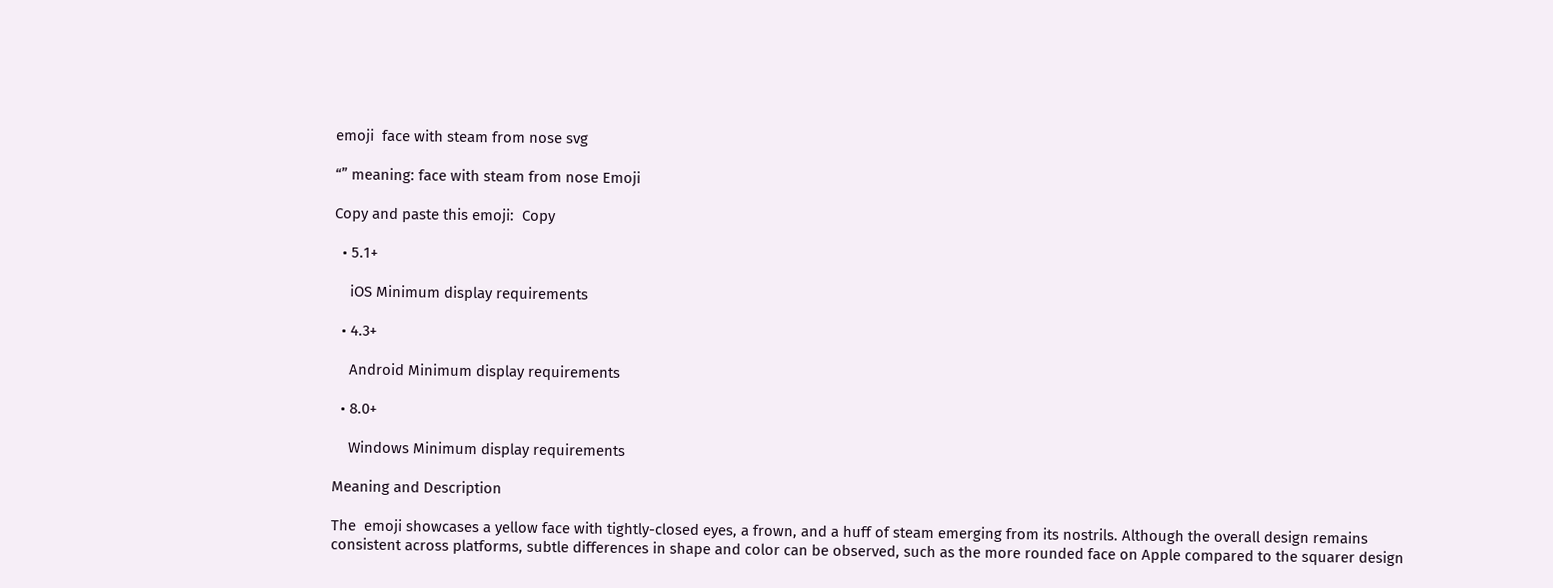emoji  face with steam from nose svg

“” meaning: face with steam from nose Emoji

Copy and paste this emoji:  Copy

  • 5.1+

    iOS Minimum display requirements

  • 4.3+

    Android Minimum display requirements

  • 8.0+

    Windows Minimum display requirements

Meaning and Description

The  emoji showcases a yellow face with tightly-closed eyes, a frown, and a huff of steam emerging from its nostrils. Although the overall design remains consistent across platforms, subtle differences in shape and color can be observed, such as the more rounded face on Apple compared to the squarer design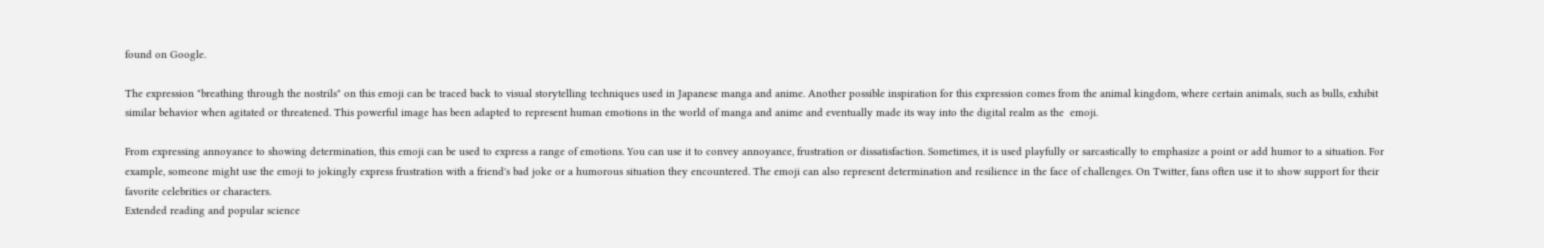found on Google.

The expression "breathing through the nostrils" on this emoji can be traced back to visual storytelling techniques used in Japanese manga and anime. Another possible inspiration for this expression comes from the animal kingdom, where certain animals, such as bulls, exhibit similar behavior when agitated or threatened. This powerful image has been adapted to represent human emotions in the world of manga and anime and eventually made its way into the digital realm as the  emoji.

From expressing annoyance to showing determination, this emoji can be used to express a range of emotions. You can use it to convey annoyance, frustration or dissatisfaction. Sometimes, it is used playfully or sarcastically to emphasize a point or add humor to a situation. For example, someone might use the emoji to jokingly express frustration with a friend's bad joke or a humorous situation they encountered. The emoji can also represent determination and resilience in the face of challenges. On Twitter, fans often use it to show support for their favorite celebrities or characters.
Extended reading and popular science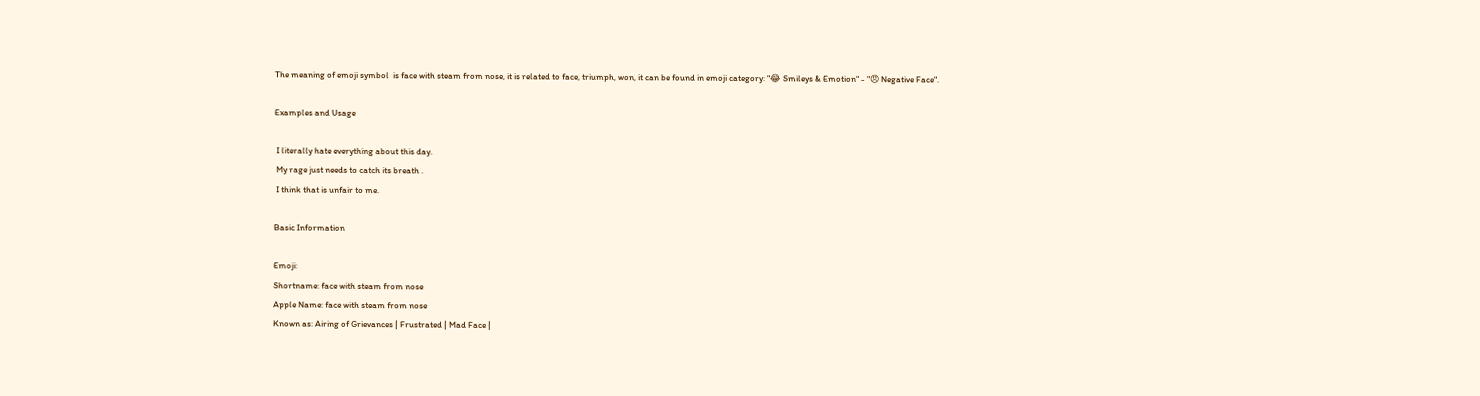The meaning of emoji symbol  is face with steam from nose, it is related to face, triumph, won, it can be found in emoji category: "😂 Smileys & Emotion" - "😠 Negative Face".

Examples and Usage

 I literally hate everything about this day.
 My rage just needs to catch its breath .
 I think that is unfair to me.

Basic Information

Emoji:
Shortname: face with steam from nose
Apple Name: face with steam from nose
Known as: Airing of Grievances | Frustrated | Mad Face |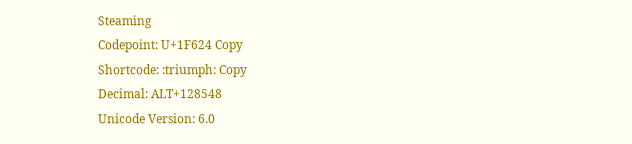Steaming
Codepoint: U+1F624 Copy
Shortcode: :triumph: Copy
Decimal: ALT+128548
Unicode Version: 6.0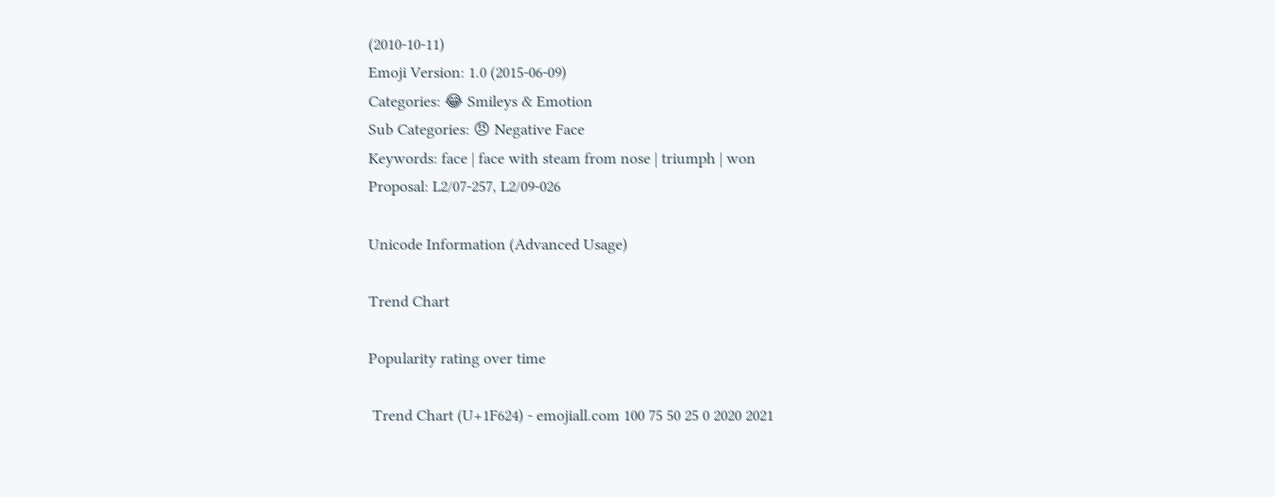(2010-10-11)
Emoji Version: 1.0 (2015-06-09)
Categories: 😂 Smileys & Emotion
Sub Categories: 😠 Negative Face
Keywords: face | face with steam from nose | triumph | won
Proposal: L2/07‑257, L2/09‑026

Unicode Information (Advanced Usage)

Trend Chart

Popularity rating over time

 Trend Chart (U+1F624) - emojiall.com 100 75 50 25 0 2020 2021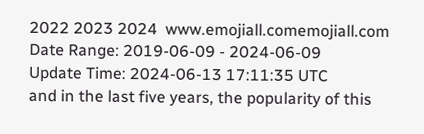2022 2023 2024  www.emojiall.comemojiall.com
Date Range: 2019-06-09 - 2024-06-09
Update Time: 2024-06-13 17:11:35 UTC
and in the last five years, the popularity of this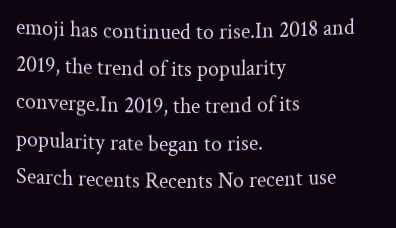emoji has continued to rise.In 2018 and 2019, the trend of its popularity converge.In 2019, the trend of its popularity rate began to rise.
Search recents Recents No recent use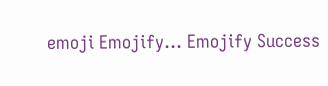emoji Emojify... Emojify Success